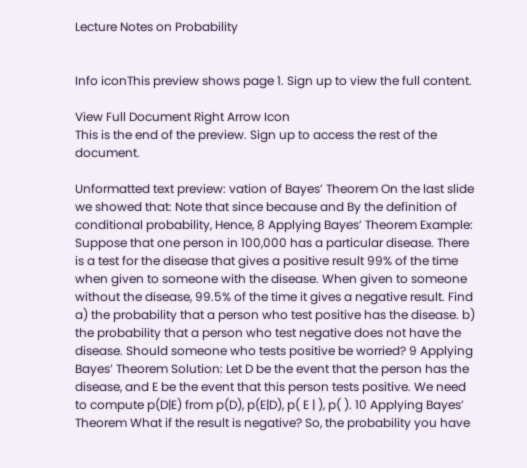Lecture Notes on Probability


Info iconThis preview shows page 1. Sign up to view the full content.

View Full Document Right Arrow Icon
This is the end of the preview. Sign up to access the rest of the document.

Unformatted text preview: vation of Bayes’ Theorem On the last slide we showed that: Note that since because and By the definition of conditional probability, Hence, 8 Applying Bayes’ Theorem Example: Suppose that one person in 100,000 has a particular disease. There is a test for the disease that gives a positive result 99% of the time when given to someone with the disease. When given to someone without the disease, 99.5% of the time it gives a negative result. Find a) the probability that a person who test positive has the disease. b) the probability that a person who test negative does not have the disease. Should someone who tests positive be worried? 9 Applying Bayes’ Theorem Solution: Let D be the event that the person has the disease, and E be the event that this person tests positive. We need to compute p(D|E) from p(D), p(E|D), p( E | ), p( ). 10 Applying Bayes’ Theorem What if the result is negative? So, the probability you have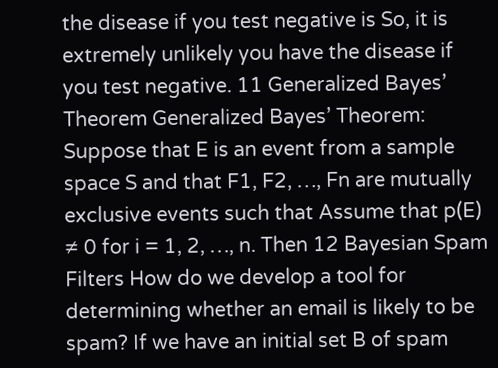the disease if you test negative is So, it is extremely unlikely you have the disease if you test negative. 11 Generalized Bayes’ Theorem Generalized Bayes’ Theorem: Suppose that E is an event from a sample space S and that F1, F2, …, Fn are mutually exclusive events such that Assume that p(E) ≠ 0 for i = 1, 2, …, n. Then 12 Bayesian Spam Filters How do we develop a tool for determining whether an email is likely to be spam? If we have an initial set B of spam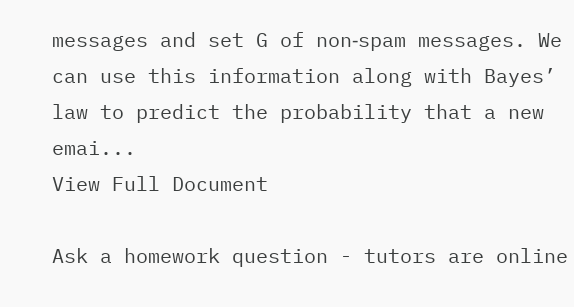messages and set G of non‐spam messages. We can use this information along with Bayes’ law to predict the probability that a new emai...
View Full Document

Ask a homework question - tutors are online